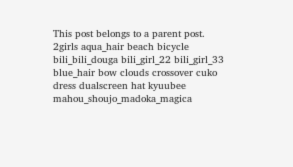This post belongs to a parent post.
2girls aqua_hair beach bicycle bili_bili_douga bili_girl_22 bili_girl_33 blue_hair bow clouds crossover cuko dress dualscreen hat kyuubee mahou_shoujo_madoka_magica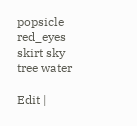popsicle red_eyes skirt sky tree water

Edit |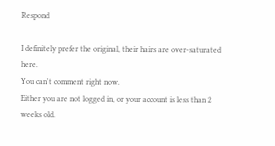Respond

I definitely prefer the original, their hairs are over-saturated here.
You can't comment right now.
Either you are not logged in, or your account is less than 2 weeks old.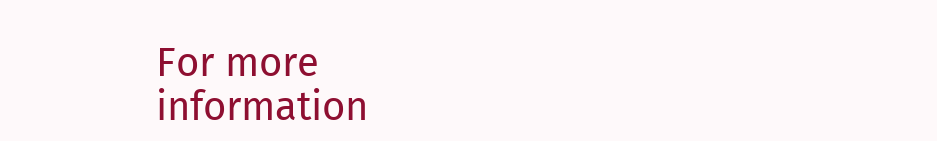For more information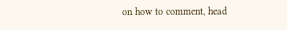on how to comment, head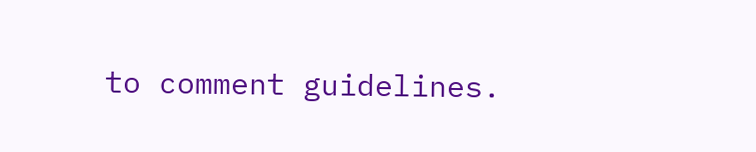to comment guidelines.